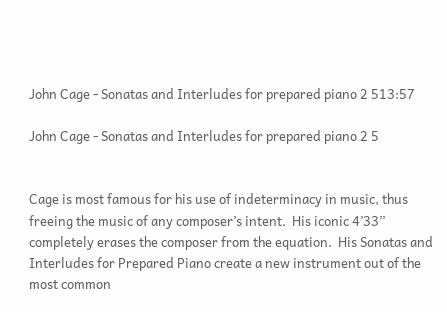John Cage - Sonatas and Interludes for prepared piano 2 513:57

John Cage - Sonatas and Interludes for prepared piano 2 5


Cage is most famous for his use of indeterminacy in music, thus freeing the music of any composer’s intent.  His iconic 4’33’’ completely erases the composer from the equation.  His Sonatas and Interludes for Prepared Piano create a new instrument out of the most common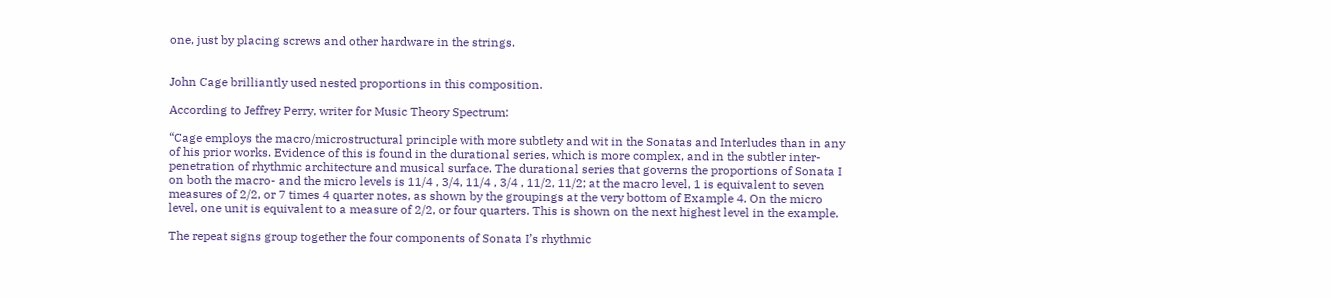one, just by placing screws and other hardware in the strings.


John Cage brilliantly used nested proportions in this composition.

According to Jeffrey Perry, writer for Music Theory Spectrum:

“Cage employs the macro/microstructural principle with more subtlety and wit in the Sonatas and Interludes than in any of his prior works. Evidence of this is found in the durational series, which is more complex, and in the subtler inter- penetration of rhythmic architecture and musical surface. The durational series that governs the proportions of Sonata I on both the macro- and the micro levels is 11/4 , 3/4, 11/4 , 3/4 , 11/2, 11/2; at the macro level, 1 is equivalent to seven measures of 2/2, or 7 times 4 quarter notes, as shown by the groupings at the very bottom of Example 4. On the micro level, one unit is equivalent to a measure of 2/2, or four quarters. This is shown on the next highest level in the example.

The repeat signs group together the four components of Sonata I’s rhythmic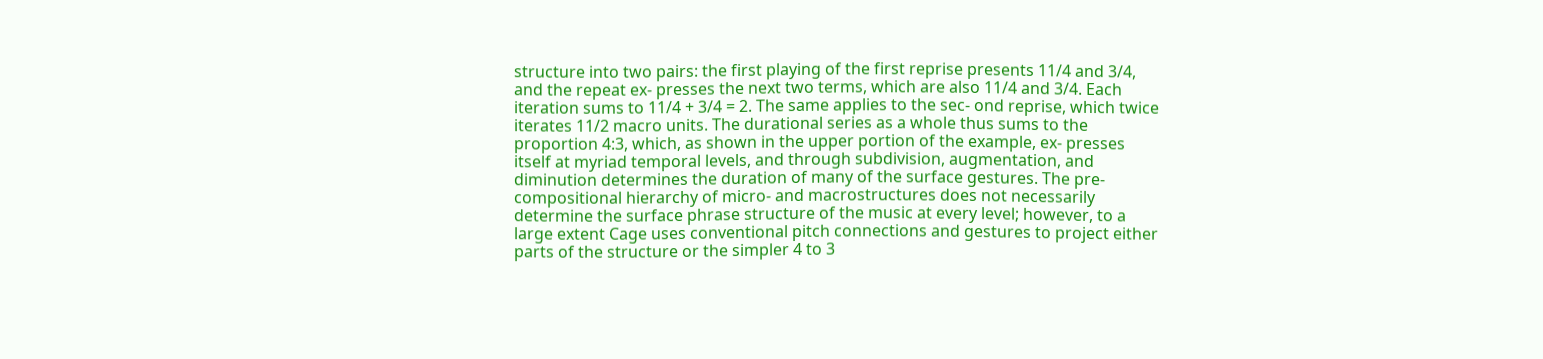structure into two pairs: the first playing of the first reprise presents 11/4 and 3/4, and the repeat ex- presses the next two terms, which are also 11/4 and 3/4. Each iteration sums to 11/4 + 3/4 = 2. The same applies to the sec- ond reprise, which twice iterates 11/2 macro units. The durational series as a whole thus sums to the proportion 4:3, which, as shown in the upper portion of the example, ex- presses itself at myriad temporal levels, and through subdivision, augmentation, and diminution determines the duration of many of the surface gestures. The pre-compositional hierarchy of micro- and macrostructures does not necessarily determine the surface phrase structure of the music at every level; however, to a large extent Cage uses conventional pitch connections and gestures to project either parts of the structure or the simpler 4 to 3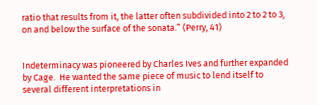ratio that results from it, the latter often subdivided into 2 to 2 to 3, on and below the surface of the sonata.” (Perry, 41)


Indeterminacy was pioneered by Charles Ives and further expanded by Cage.  He wanted the same piece of music to lend itself to several different interpretations in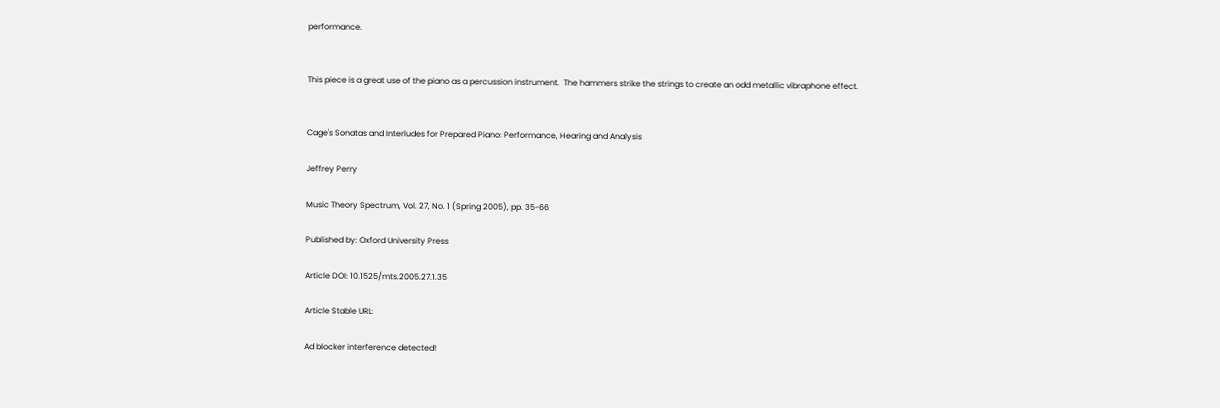performance.


This piece is a great use of the piano as a percussion instrument.  The hammers strike the strings to create an odd metallic vibraphone effect.


Cage's Sonatas and Interludes for Prepared Piano: Performance, Hearing and Analysis

Jeffrey Perry

Music Theory Spectrum, Vol. 27, No. 1 (Spring 2005), pp. 35-66

Published by: Oxford University Press

Article DOI: 10.1525/mts.2005.27.1.35

Article Stable URL:

Ad blocker interference detected!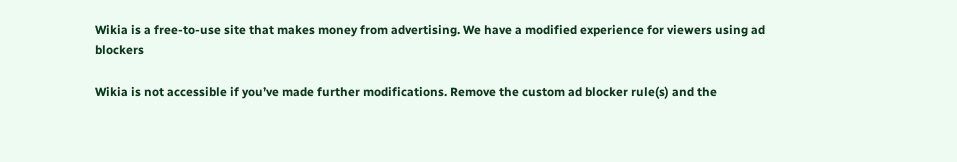Wikia is a free-to-use site that makes money from advertising. We have a modified experience for viewers using ad blockers

Wikia is not accessible if you’ve made further modifications. Remove the custom ad blocker rule(s) and the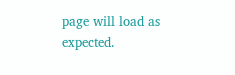page will load as expected.